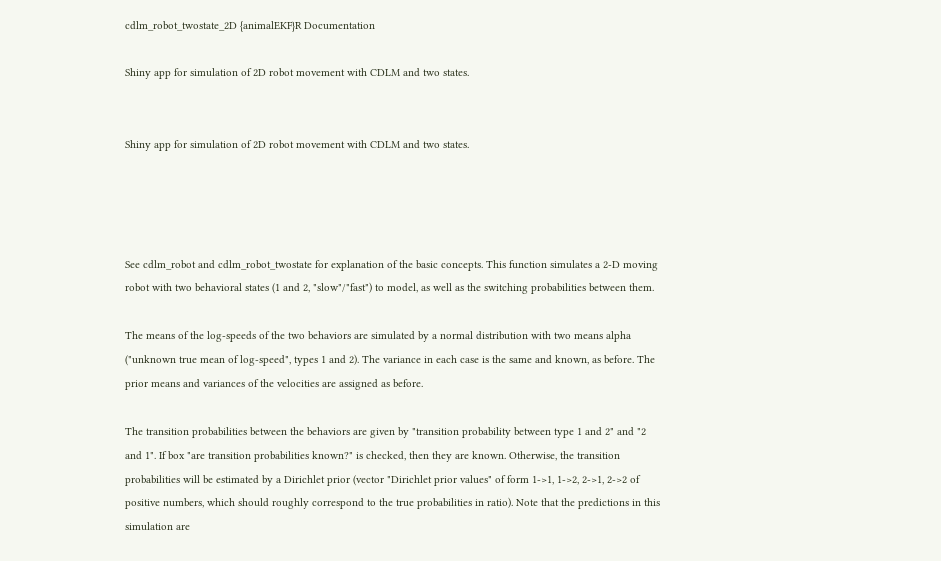cdlm_robot_twostate_2D {animalEKF}R Documentation

Shiny app for simulation of 2D robot movement with CDLM and two states.


Shiny app for simulation of 2D robot movement with CDLM and two states.




See cdlm_robot and cdlm_robot_twostate for explanation of the basic concepts. This function simulates a 2-D moving robot with two behavioral states (1 and 2, "slow"/"fast") to model, as well as the switching probabilities between them.

The means of the log-speeds of the two behaviors are simulated by a normal distribution with two means alpha ("unknown true mean of log-speed", types 1 and 2). The variance in each case is the same and known, as before. The prior means and variances of the velocities are assigned as before.

The transition probabilities between the behaviors are given by "transition probability between type 1 and 2" and "2 and 1". If box "are transition probabilities known?" is checked, then they are known. Otherwise, the transition probabilities will be estimated by a Dirichlet prior (vector "Dirichlet prior values" of form 1->1, 1->2, 2->1, 2->2 of positive numbers, which should roughly correspond to the true probabilities in ratio). Note that the predictions in this simulation are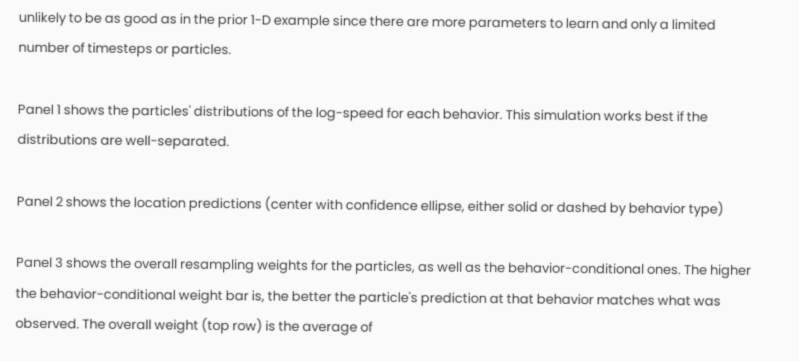unlikely to be as good as in the prior 1-D example since there are more parameters to learn and only a limited number of timesteps or particles.

Panel 1 shows the particles' distributions of the log-speed for each behavior. This simulation works best if the distributions are well-separated.

Panel 2 shows the location predictions (center with confidence ellipse, either solid or dashed by behavior type)

Panel 3 shows the overall resampling weights for the particles, as well as the behavior-conditional ones. The higher the behavior-conditional weight bar is, the better the particle's prediction at that behavior matches what was observed. The overall weight (top row) is the average of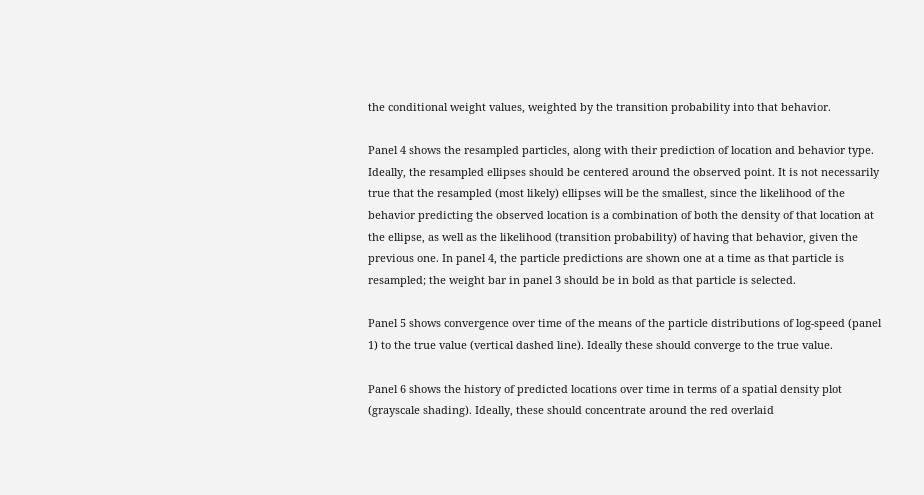the conditional weight values, weighted by the transition probability into that behavior.

Panel 4 shows the resampled particles, along with their prediction of location and behavior type. Ideally, the resampled ellipses should be centered around the observed point. It is not necessarily true that the resampled (most likely) ellipses will be the smallest, since the likelihood of the behavior predicting the observed location is a combination of both the density of that location at the ellipse, as well as the likelihood (transition probability) of having that behavior, given the previous one. In panel 4, the particle predictions are shown one at a time as that particle is resampled; the weight bar in panel 3 should be in bold as that particle is selected.

Panel 5 shows convergence over time of the means of the particle distributions of log-speed (panel 1) to the true value (vertical dashed line). Ideally these should converge to the true value.

Panel 6 shows the history of predicted locations over time in terms of a spatial density plot (grayscale shading). Ideally, these should concentrate around the red overlaid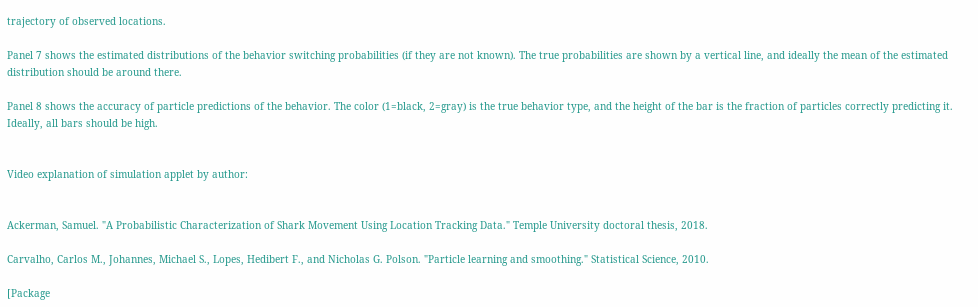trajectory of observed locations.

Panel 7 shows the estimated distributions of the behavior switching probabilities (if they are not known). The true probabilities are shown by a vertical line, and ideally the mean of the estimated distribution should be around there.

Panel 8 shows the accuracy of particle predictions of the behavior. The color (1=black, 2=gray) is the true behavior type, and the height of the bar is the fraction of particles correctly predicting it. Ideally, all bars should be high.


Video explanation of simulation applet by author:


Ackerman, Samuel. "A Probabilistic Characterization of Shark Movement Using Location Tracking Data." Temple University doctoral thesis, 2018.

Carvalho, Carlos M., Johannes, Michael S., Lopes, Hedibert F., and Nicholas G. Polson. "Particle learning and smoothing." Statistical Science, 2010.

[Package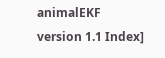animalEKF version 1.1 Index]